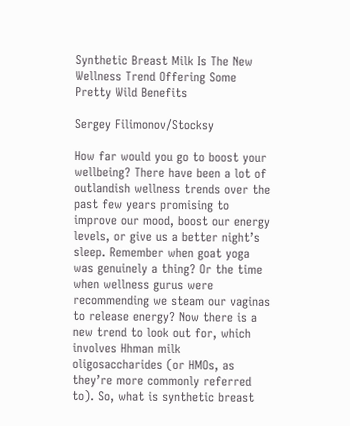Synthetic Breast Milk Is The New Wellness Trend Offering Some Pretty Wild Benefits

Sergey Filimonov/Stocksy

How far would you go to boost your wellbeing? There have been a lot of outlandish wellness trends over the past few years promising to improve our mood, boost our energy levels, or give us a better night’s sleep. Remember when goat yoga was genuinely a thing? Or the time when wellness gurus were recommending we steam our vaginas to release energy? Now there is a new trend to look out for, which involves Hhman milk oligosaccharides (or HMOs, as they’re more commonly referred to). So, what is synthetic breast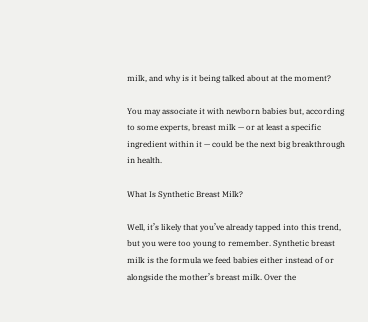milk, and why is it being talked about at the moment?

You may associate it with newborn babies but, according to some experts, breast milk — or at least a specific ingredient within it — could be the next big breakthrough in health.

What Is Synthetic Breast Milk?

Well, it’s likely that you’ve already tapped into this trend, but you were too young to remember. Synthetic breast milk is the formula we feed babies either instead of or alongside the mother’s breast milk. Over the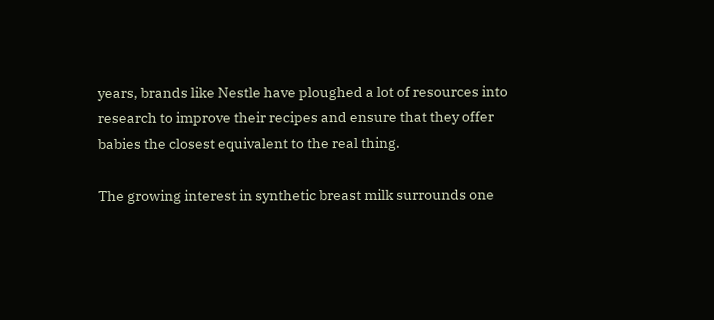years, brands like Nestle have ploughed a lot of resources into research to improve their recipes and ensure that they offer babies the closest equivalent to the real thing.

The growing interest in synthetic breast milk surrounds one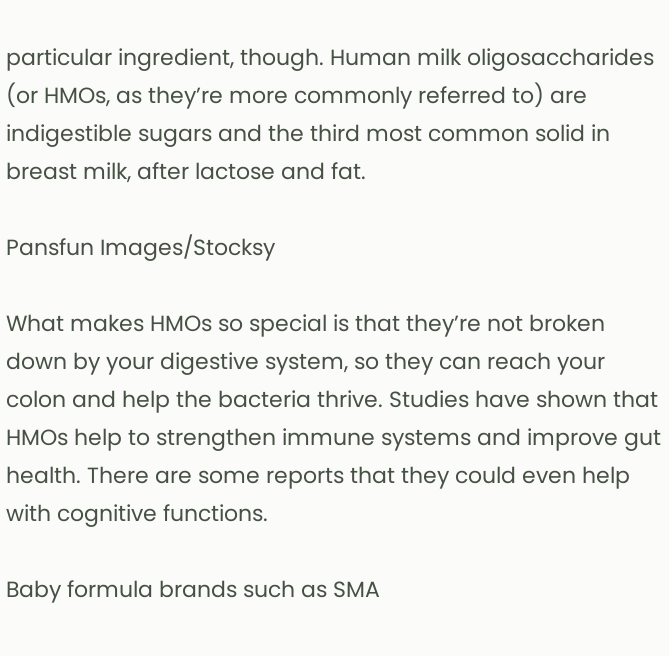particular ingredient, though. Human milk oligosaccharides (or HMOs, as they’re more commonly referred to) are indigestible sugars and the third most common solid in breast milk, after lactose and fat.

Pansfun Images/Stocksy

What makes HMOs so special is that they’re not broken down by your digestive system, so they can reach your colon and help the bacteria thrive. Studies have shown that HMOs help to strengthen immune systems and improve gut health. There are some reports that they could even help with cognitive functions.

Baby formula brands such as SMA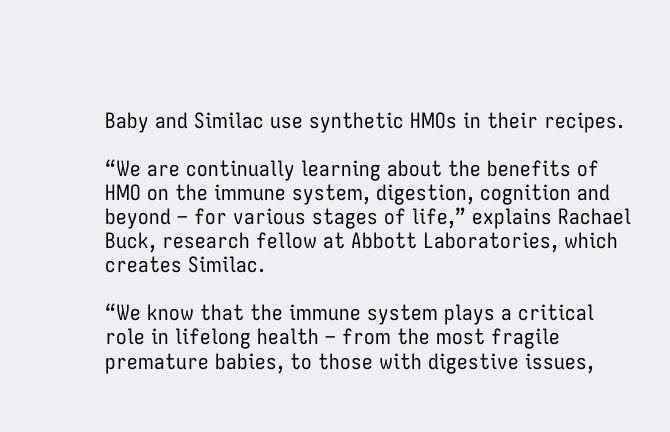Baby and Similac use synthetic HMOs in their recipes.

“We are continually learning about the benefits of HMO on the immune system, digestion, cognition and beyond – for various stages of life,” explains Rachael Buck, research fellow at Abbott Laboratories, which creates Similac.

“We know that the immune system plays a critical role in lifelong health – from the most fragile premature babies, to those with digestive issues,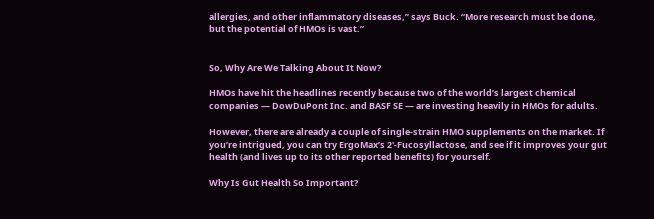allergies, and other inflammatory diseases,” says Buck. “More research must be done, but the potential of HMOs is vast.”


So, Why Are We Talking About It Now?

HMOs have hit the headlines recently because two of the world’s largest chemical companies — DowDuPont Inc. and BASF SE — are investing heavily in HMOs for adults.

However, there are already a couple of single-strain HMO supplements on the market. If you’re intrigued, you can try ErgoMax’s 2'-Fucosyllactose, and see if it improves your gut health (and lives up to its other reported benefits) for yourself.

Why Is Gut Health So Important?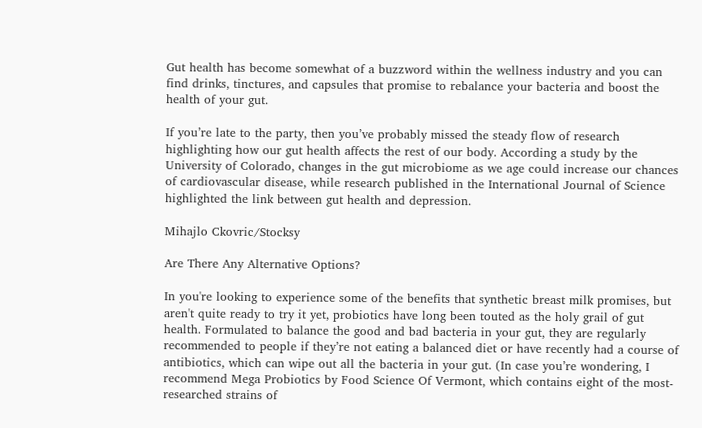Gut health has become somewhat of a buzzword within the wellness industry and you can find drinks, tinctures, and capsules that promise to rebalance your bacteria and boost the health of your gut.

If you’re late to the party, then you’ve probably missed the steady flow of research highlighting how our gut health affects the rest of our body. According a study by the University of Colorado, changes in the gut microbiome as we age could increase our chances of cardiovascular disease, while research published in the International Journal of Science highlighted the link between gut health and depression.

Mihajlo Ckovric/Stocksy

Are There Any Alternative Options?

In you're looking to experience some of the benefits that synthetic breast milk promises, but aren't quite ready to try it yet, probiotics have long been touted as the holy grail of gut health. Formulated to balance the good and bad bacteria in your gut, they are regularly recommended to people if they’re not eating a balanced diet or have recently had a course of antibiotics, which can wipe out all the bacteria in your gut. (In case you’re wondering, I recommend Mega Probiotics by Food Science Of Vermont, which contains eight of the most-researched strains of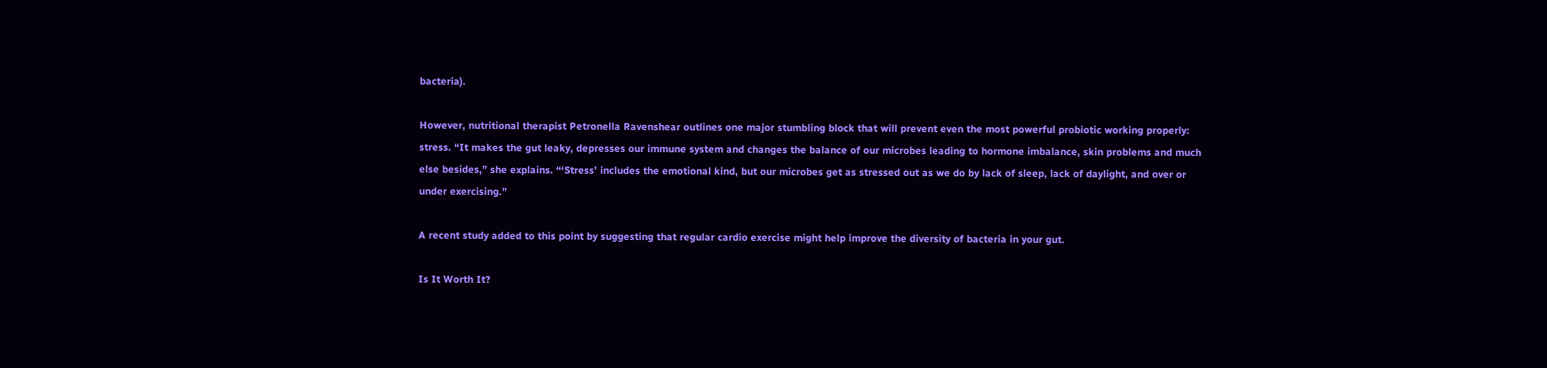bacteria).

However, nutritional therapist Petronella Ravenshear outlines one major stumbling block that will prevent even the most powerful probiotic working properly: stress. “It makes the gut leaky, depresses our immune system and changes the balance of our microbes leading to hormone imbalance, skin problems and much else besides,” she explains. “‘Stress’ includes the emotional kind, but our microbes get as stressed out as we do by lack of sleep, lack of daylight, and over or under exercising.”

A recent study added to this point by suggesting that regular cardio exercise might help improve the diversity of bacteria in your gut.

Is It Worth It?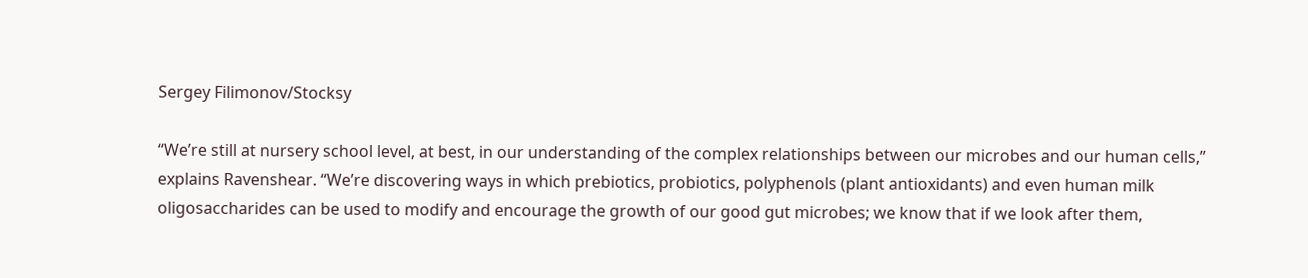Sergey Filimonov/Stocksy

“We’re still at nursery school level, at best, in our understanding of the complex relationships between our microbes and our human cells,” explains Ravenshear. “We’re discovering ways in which prebiotics, probiotics, polyphenols (plant antioxidants) and even human milk oligosaccharides can be used to modify and encourage the growth of our good gut microbes; we know that if we look after them,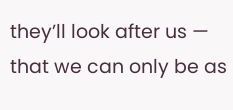they’ll look after us — that we can only be as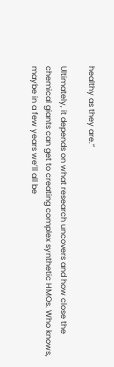healthy as they are.”

Ultimately, it depends on what research uncovers and how close the chemical giants can get to creating complex synthetic HMOs. Who knows, maybe in a few years we’ll all be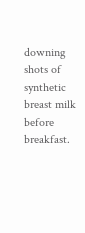downing shots of synthetic breast milk before breakfast.